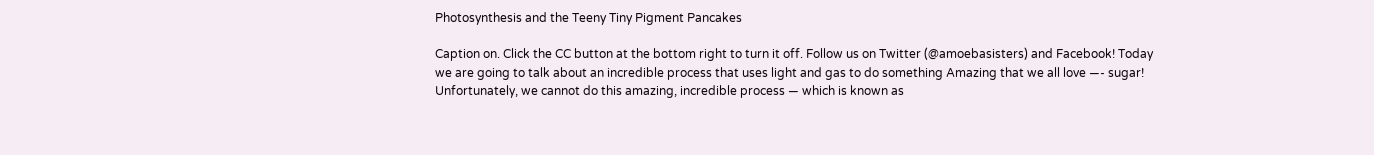Photosynthesis and the Teeny Tiny Pigment Pancakes

Caption on. Click the CC button at the bottom right to turn it off. Follow us on Twitter (@amoebasisters) and Facebook! Today we are going to talk about an incredible process that uses light and gas to do something Amazing that we all love —- sugar! Unfortunately, we cannot do this amazing, incredible process — which is known as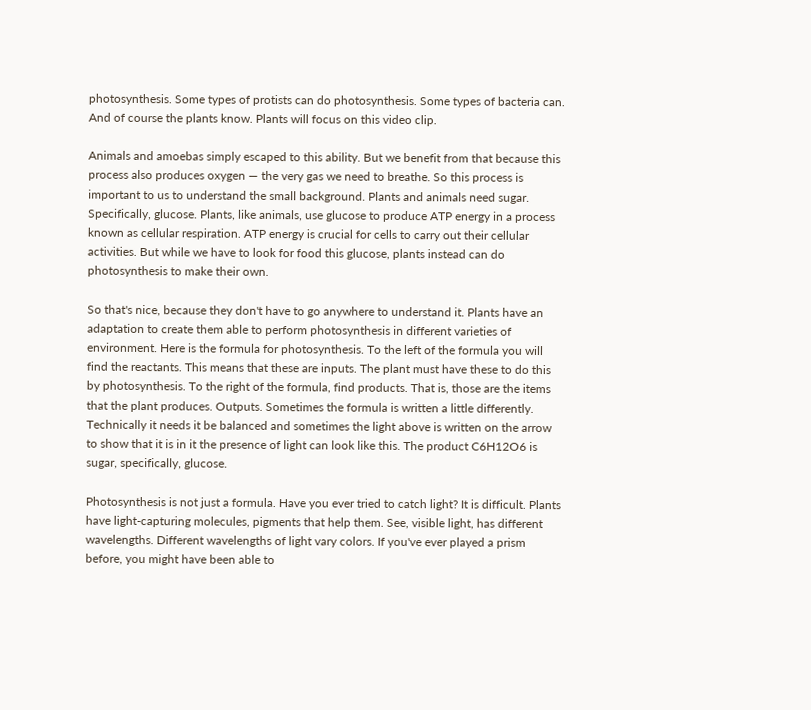photosynthesis. Some types of protists can do photosynthesis. Some types of bacteria can. And of course the plants know. Plants will focus on this video clip.

Animals and amoebas simply escaped to this ability. But we benefit from that because this process also produces oxygen — the very gas we need to breathe. So this process is important to us to understand the small background. Plants and animals need sugar. Specifically, glucose. Plants, like animals, use glucose to produce ATP energy in a process known as cellular respiration. ATP energy is crucial for cells to carry out their cellular activities. But while we have to look for food this glucose, plants instead can do photosynthesis to make their own.

So that's nice, because they don't have to go anywhere to understand it. Plants have an adaptation to create them able to perform photosynthesis in different varieties of environment. Here is the formula for photosynthesis. To the left of the formula you will find the reactants. This means that these are inputs. The plant must have these to do this by photosynthesis. To the right of the formula, find products. That is, those are the items that the plant produces. Outputs. Sometimes the formula is written a little differently. Technically it needs it be balanced and sometimes the light above is written on the arrow to show that it is in it the presence of light can look like this. The product C6H12O6 is sugar, specifically, glucose.

Photosynthesis is not just a formula. Have you ever tried to catch light? It is difficult. Plants have light-capturing molecules, pigments that help them. See, visible light, has different wavelengths. Different wavelengths of light vary colors. If you've ever played a prism before, you might have been able to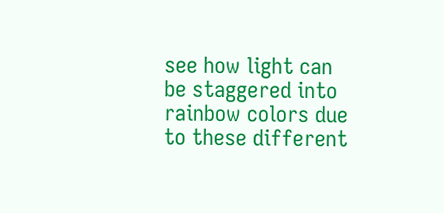see how light can be staggered into rainbow colors due to these different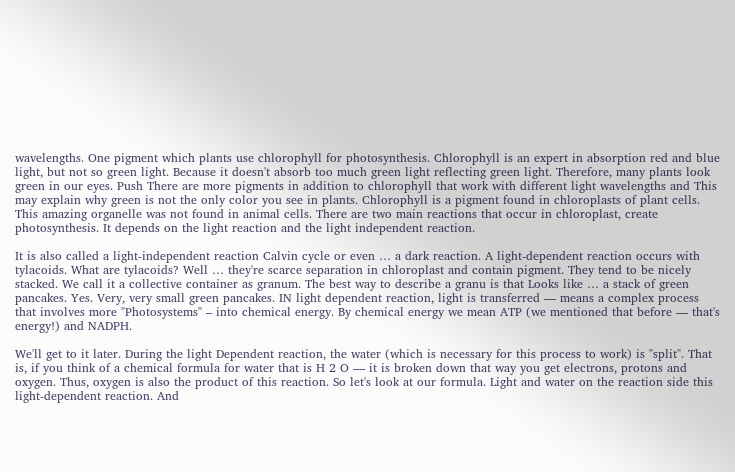wavelengths. One pigment which plants use chlorophyll for photosynthesis. Chlorophyll is an expert in absorption red and blue light, but not so green light. Because it doesn't absorb too much green light reflecting green light. Therefore, many plants look green in our eyes. Push There are more pigments in addition to chlorophyll that work with different light wavelengths and This may explain why green is not the only color you see in plants. Chlorophyll is a pigment found in chloroplasts of plant cells. This amazing organelle was not found in animal cells. There are two main reactions that occur in chloroplast, create photosynthesis. It depends on the light reaction and the light independent reaction.

It is also called a light-independent reaction Calvin cycle or even … a dark reaction. A light-dependent reaction occurs with tylacoids. What are tylacoids? Well … they're scarce separation in chloroplast and contain pigment. They tend to be nicely stacked. We call it a collective container as granum. The best way to describe a granu is that Looks like … a stack of green pancakes. Yes. Very, very small green pancakes. IN light dependent reaction, light is transferred — means a complex process that involves more "Photosystems" – into chemical energy. By chemical energy we mean ATP (we mentioned that before — that's energy!) and NADPH.

We'll get to it later. During the light Dependent reaction, the water (which is necessary for this process to work) is "split". That is, if you think of a chemical formula for water that is H 2 O — it is broken down that way you get electrons, protons and oxygen. Thus, oxygen is also the product of this reaction. So let's look at our formula. Light and water on the reaction side this light-dependent reaction. And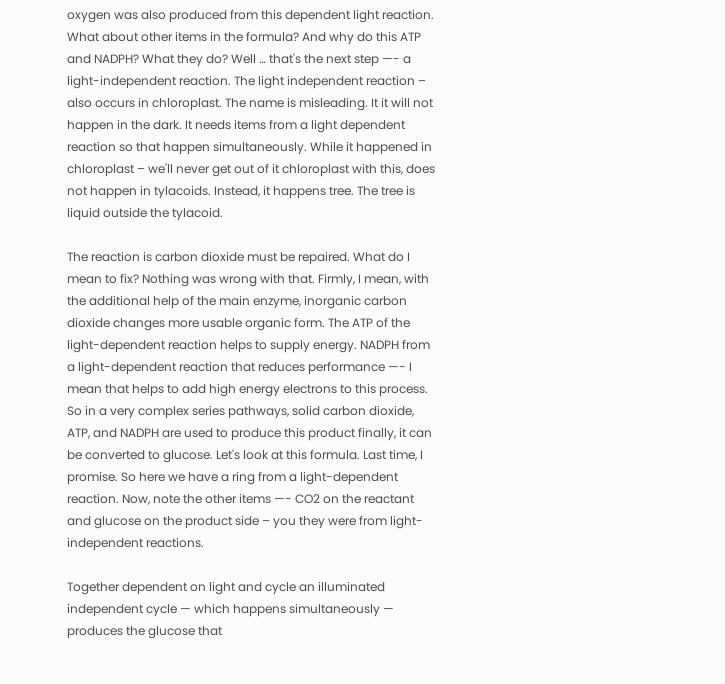oxygen was also produced from this dependent light reaction. What about other items in the formula? And why do this ATP and NADPH? What they do? Well … that's the next step —- a light-independent reaction. The light independent reaction – also occurs in chloroplast. The name is misleading. It it will not happen in the dark. It needs items from a light dependent reaction so that happen simultaneously. While it happened in chloroplast – we'll never get out of it chloroplast with this, does not happen in tylacoids. Instead, it happens tree. The tree is liquid outside the tylacoid.

The reaction is carbon dioxide must be repaired. What do I mean to fix? Nothing was wrong with that. Firmly, I mean, with the additional help of the main enzyme, inorganic carbon dioxide changes more usable organic form. The ATP of the light-dependent reaction helps to supply energy. NADPH from a light-dependent reaction that reduces performance —- I mean that helps to add high energy electrons to this process. So in a very complex series pathways, solid carbon dioxide, ATP, and NADPH are used to produce this product finally, it can be converted to glucose. Let's look at this formula. Last time, I promise. So here we have a ring from a light-dependent reaction. Now, note the other items —- CO2 on the reactant and glucose on the product side – you they were from light-independent reactions.

Together dependent on light and cycle an illuminated independent cycle — which happens simultaneously — produces the glucose that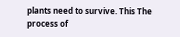plants need to survive. This The process of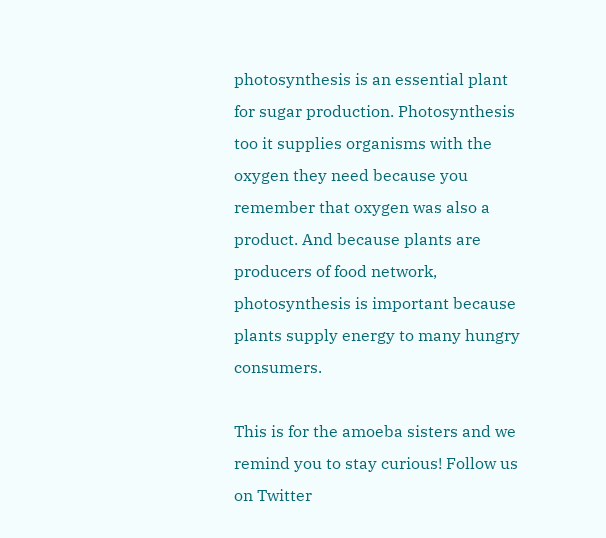photosynthesis is an essential plant for sugar production. Photosynthesis too it supplies organisms with the oxygen they need because you remember that oxygen was also a product. And because plants are producers of food network, photosynthesis is important because plants supply energy to many hungry consumers.

This is for the amoeba sisters and we remind you to stay curious! Follow us on Twitter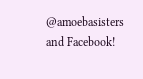@amoebasisters and Facebook!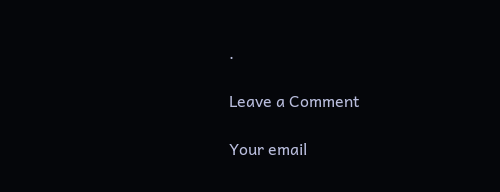.

Leave a Comment

Your email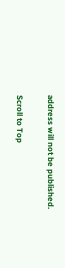address will not be published.

Scroll to Top